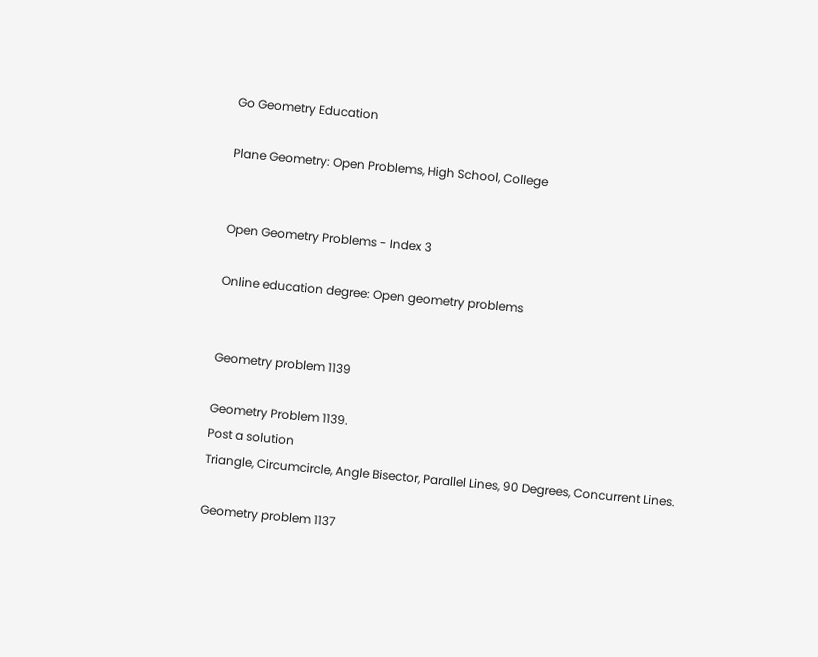Go Geometry Education

Plane Geometry: Open Problems, High School, College


Open Geometry Problems - Index 3

Online education degree: Open geometry problems


Geometry problem 1139

Geometry Problem 1139.
Post a solution
Triangle, Circumcircle, Angle Bisector, Parallel Lines, 90 Degrees, Concurrent Lines.

Geometry problem 1137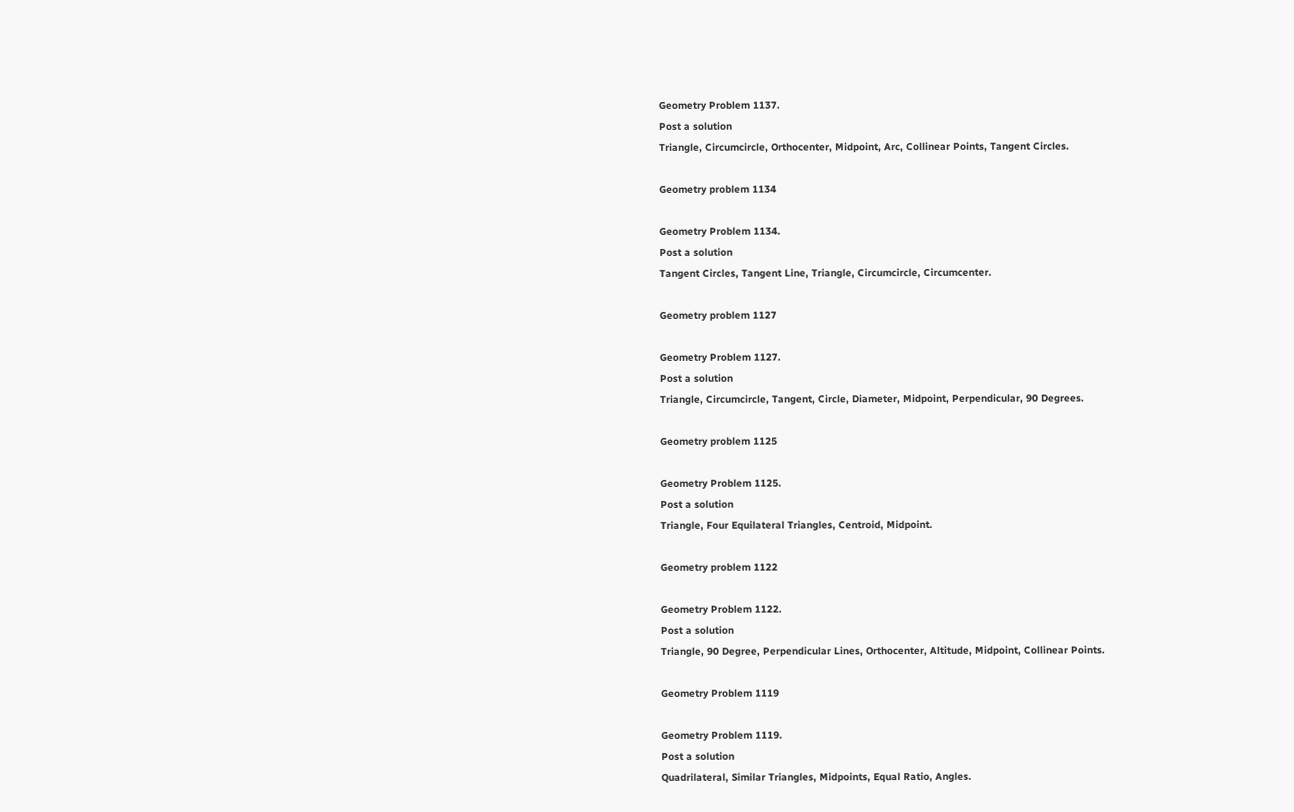Geometry Problem 1137.
Post a solution
Triangle, Circumcircle, Orthocenter, Midpoint, Arc, Collinear Points, Tangent Circles.

Geometry problem 1134

Geometry Problem 1134.
Post a solution
Tangent Circles, Tangent Line, Triangle, Circumcircle, Circumcenter.

Geometry problem 1127

Geometry Problem 1127.
Post a solution
Triangle, Circumcircle, Tangent, Circle, Diameter, Midpoint, Perpendicular, 90 Degrees.

Geometry problem 1125

Geometry Problem 1125.
Post a solution
Triangle, Four Equilateral Triangles, Centroid, Midpoint.

Geometry problem 1122

Geometry Problem 1122.
Post a solution
Triangle, 90 Degree, Perpendicular Lines, Orthocenter, Altitude, Midpoint, Collinear Points.

Geometry Problem 1119

Geometry Problem 1119.
Post a solution
Quadrilateral, Similar Triangles, Midpoints, Equal Ratio, Angles.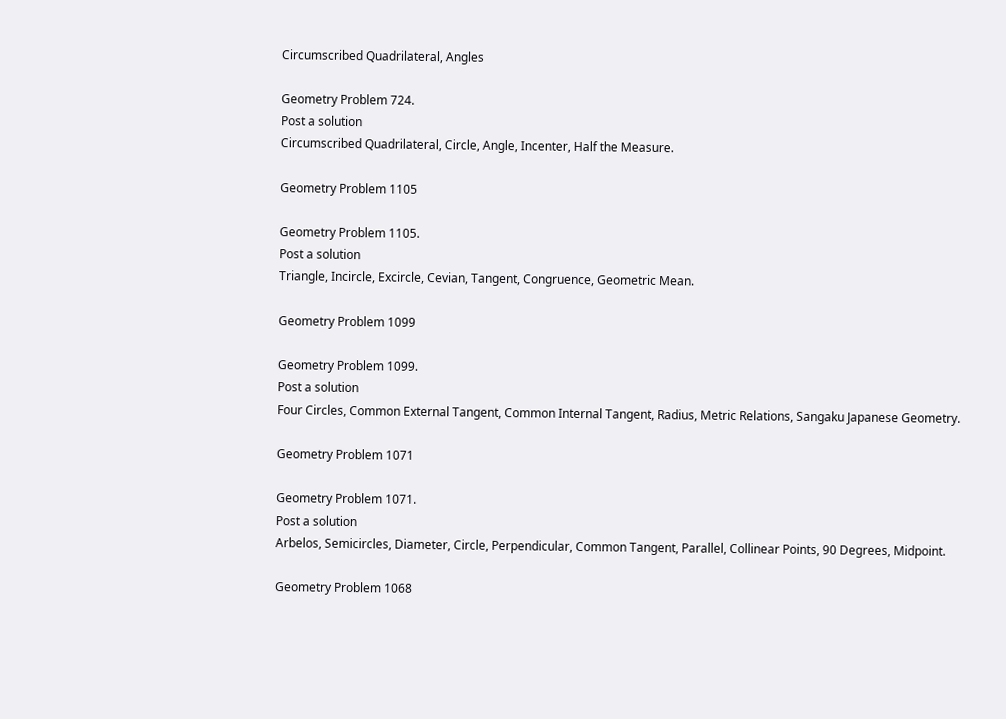Circumscribed Quadrilateral, Angles

Geometry Problem 724.
Post a solution
Circumscribed Quadrilateral, Circle, Angle, Incenter, Half the Measure.

Geometry Problem 1105

Geometry Problem 1105.
Post a solution
Triangle, Incircle, Excircle, Cevian, Tangent, Congruence, Geometric Mean.

Geometry Problem 1099

Geometry Problem 1099.
Post a solution
Four Circles, Common External Tangent, Common Internal Tangent, Radius, Metric Relations, Sangaku Japanese Geometry.

Geometry Problem 1071

Geometry Problem 1071.
Post a solution
Arbelos, Semicircles, Diameter, Circle, Perpendicular, Common Tangent, Parallel, Collinear Points, 90 Degrees, Midpoint.

Geometry Problem 1068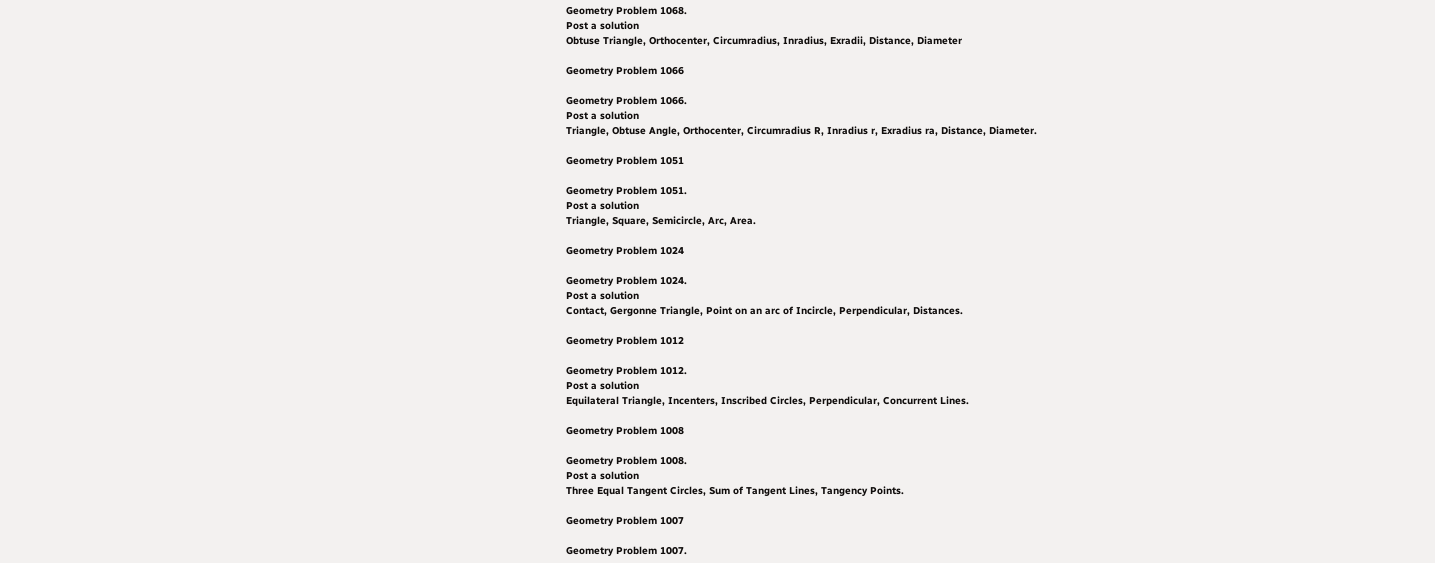Geometry Problem 1068.
Post a solution
Obtuse Triangle, Orthocenter, Circumradius, Inradius, Exradii, Distance, Diameter

Geometry Problem 1066

Geometry Problem 1066.
Post a solution
Triangle, Obtuse Angle, Orthocenter, Circumradius R, Inradius r, Exradius ra, Distance, Diameter.

Geometry Problem 1051

Geometry Problem 1051.
Post a solution
Triangle, Square, Semicircle, Arc, Area.

Geometry Problem 1024

Geometry Problem 1024.
Post a solution
Contact, Gergonne Triangle, Point on an arc of Incircle, Perpendicular, Distances.

Geometry Problem 1012

Geometry Problem 1012.
Post a solution
Equilateral Triangle, Incenters, Inscribed Circles, Perpendicular, Concurrent Lines.

Geometry Problem 1008

Geometry Problem 1008.
Post a solution
Three Equal Tangent Circles, Sum of Tangent Lines, Tangency Points.

Geometry Problem 1007

Geometry Problem 1007.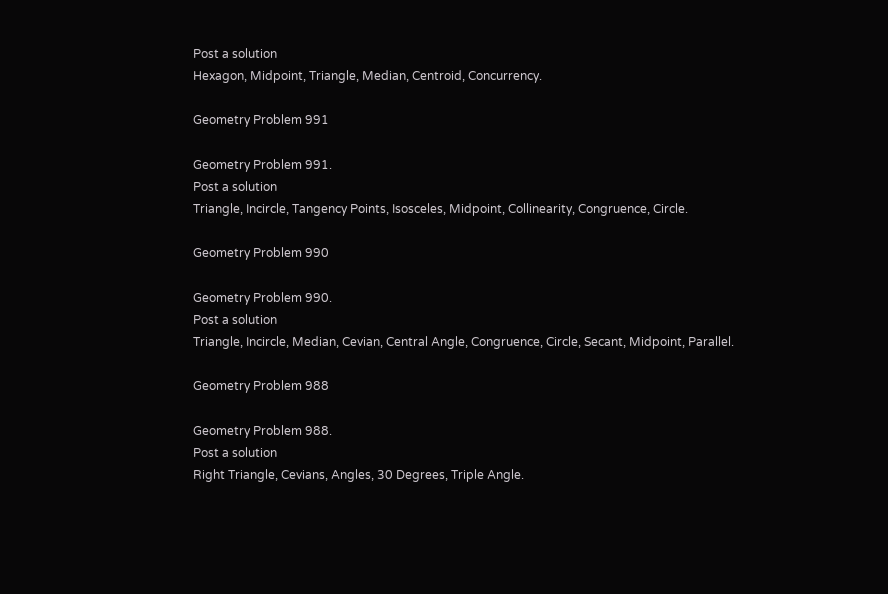Post a solution
Hexagon, Midpoint, Triangle, Median, Centroid, Concurrency.

Geometry Problem 991

Geometry Problem 991.
Post a solution
Triangle, Incircle, Tangency Points, Isosceles, Midpoint, Collinearity, Congruence, Circle.

Geometry Problem 990

Geometry Problem 990.
Post a solution
Triangle, Incircle, Median, Cevian, Central Angle, Congruence, Circle, Secant, Midpoint, Parallel.

Geometry Problem 988

Geometry Problem 988.
Post a solution
Right Triangle, Cevians, Angles, 30 Degrees, Triple Angle.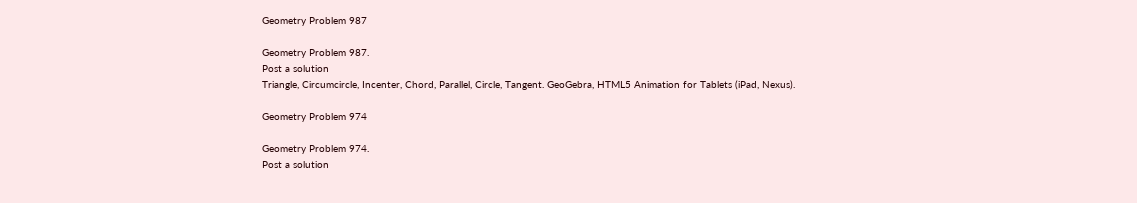Geometry Problem 987

Geometry Problem 987.
Post a solution
Triangle, Circumcircle, Incenter, Chord, Parallel, Circle, Tangent. GeoGebra, HTML5 Animation for Tablets (iPad, Nexus).

Geometry Problem 974

Geometry Problem 974.
Post a solution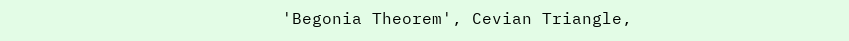'Begonia Theorem', Cevian Triangle,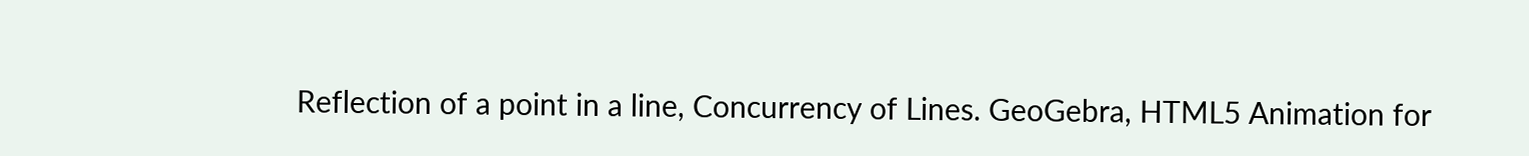Reflection of a point in a line, Concurrency of Lines. GeoGebra, HTML5 Animation for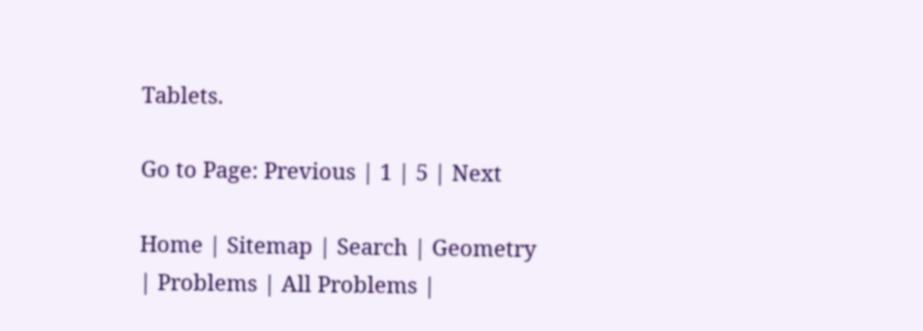Tablets.

Go to Page: Previous | 1 | 5 | Next

Home | Sitemap | Search | Geometry | Problems | All Problems |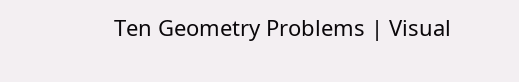Ten Geometry Problems | Visual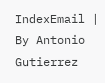IndexEmail | By Antonio Gutierrez